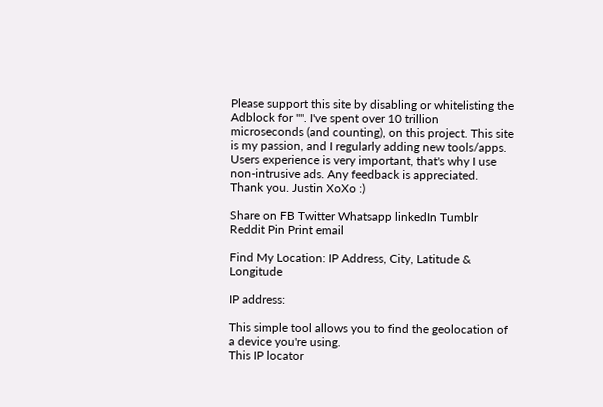Please support this site by disabling or whitelisting the Adblock for "". I've spent over 10 trillion microseconds (and counting), on this project. This site is my passion, and I regularly adding new tools/apps. Users experience is very important, that's why I use non-intrusive ads. Any feedback is appreciated. Thank you. Justin XoXo :)

Share on FB Twitter Whatsapp linkedIn Tumblr Reddit Pin Print email

Find My Location: IP Address, City, Latitude & Longitude

IP address:

This simple tool allows you to find the geolocation of a device you're using.
This IP locator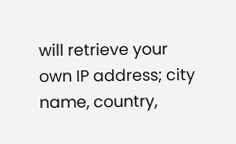will retrieve your own IP address; city name, country,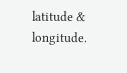latitude & longitude.